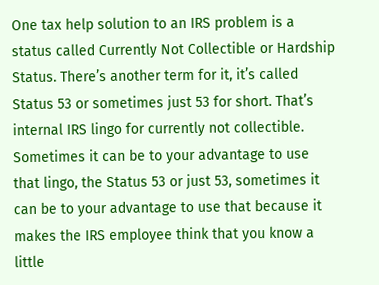One tax help solution to an IRS problem is a status called Currently Not Collectible or Hardship Status. There’s another term for it, it’s called Status 53 or sometimes just 53 for short. That’s internal IRS lingo for currently not collectible.  Sometimes it can be to your advantage to use that lingo, the Status 53 or just 53, sometimes it can be to your advantage to use that because it makes the IRS employee think that you know a little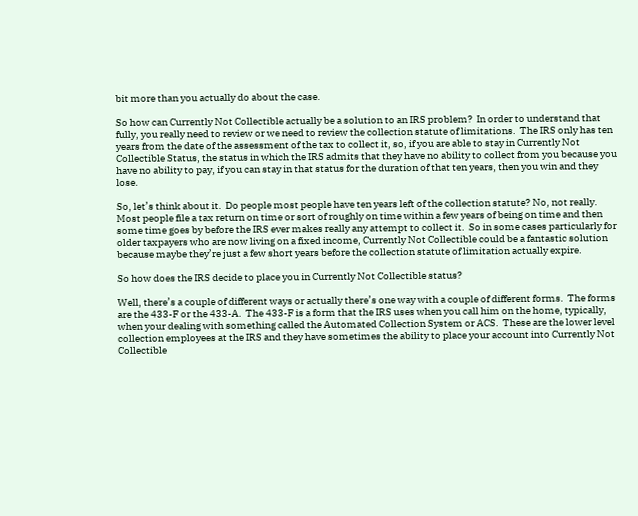bit more than you actually do about the case.

So how can Currently Not Collectible actually be a solution to an IRS problem?  In order to understand that fully, you really need to review or we need to review the collection statute of limitations.  The IRS only has ten years from the date of the assessment of the tax to collect it, so, if you are able to stay in Currently Not Collectible Status, the status in which the IRS admits that they have no ability to collect from you because you have no ability to pay, if you can stay in that status for the duration of that ten years, then you win and they lose.

So, let’s think about it.  Do people most people have ten years left of the collection statute? No, not really.  Most people file a tax return on time or sort of roughly on time within a few years of being on time and then some time goes by before the IRS ever makes really any attempt to collect it.  So in some cases particularly for older taxpayers who are now living on a fixed income, Currently Not Collectible could be a fantastic solution because maybe they’re just a few short years before the collection statute of limitation actually expire.

So how does the IRS decide to place you in Currently Not Collectible status?

Well, there’s a couple of different ways or actually there’s one way with a couple of different forms.  The forms are the 433-F or the 433-A.  The 433-F is a form that the IRS uses when you call him on the home, typically, when your dealing with something called the Automated Collection System or ACS.  These are the lower level collection employees at the IRS and they have sometimes the ability to place your account into Currently Not Collectible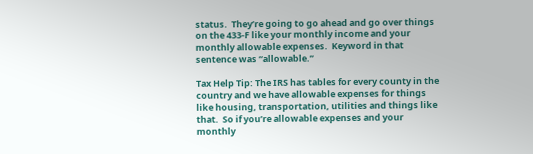status.  They’re going to go ahead and go over things on the 433-F like your monthly income and your monthly allowable expenses.  Keyword in that sentence was “allowable.”

Tax Help Tip: The IRS has tables for every county in the country and we have allowable expenses for things like housing, transportation, utilities and things like that.  So if you’re allowable expenses and your monthly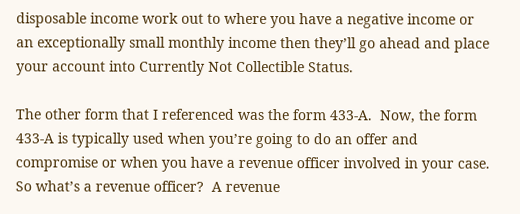disposable income work out to where you have a negative income or an exceptionally small monthly income then they’ll go ahead and place your account into Currently Not Collectible Status.

The other form that I referenced was the form 433-A.  Now, the form 433-A is typically used when you’re going to do an offer and compromise or when you have a revenue officer involved in your case.  So what’s a revenue officer?  A revenue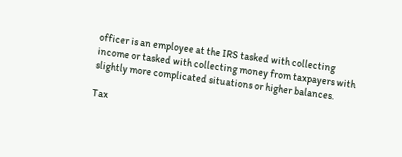officer is an employee at the IRS tasked with collecting income or tasked with collecting money from taxpayers with slightly more complicated situations or higher balances.

Tax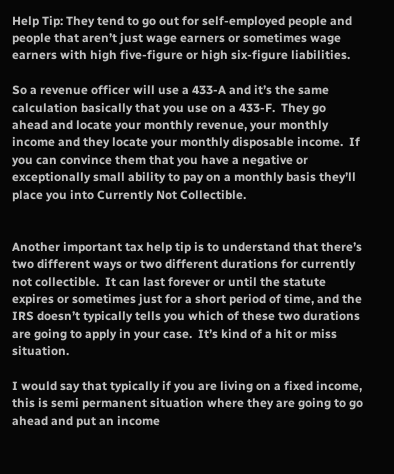Help Tip: They tend to go out for self-employed people and people that aren’t just wage earners or sometimes wage earners with high five-figure or high six-figure liabilities.

So a revenue officer will use a 433-A and it’s the same calculation basically that you use on a 433-F.  They go ahead and locate your monthly revenue, your monthly income and they locate your monthly disposable income.  If you can convince them that you have a negative or exceptionally small ability to pay on a monthly basis they’ll place you into Currently Not Collectible.


Another important tax help tip is to understand that there’s two different ways or two different durations for currently not collectible.  It can last forever or until the statute expires or sometimes just for a short period of time, and the IRS doesn’t typically tells you which of these two durations are going to apply in your case.  It’s kind of a hit or miss situation.

I would say that typically if you are living on a fixed income, this is semi permanent situation where they are going to go ahead and put an income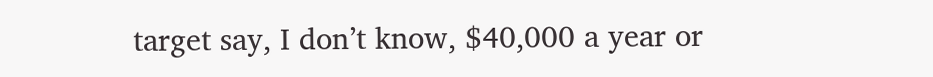target say, I don’t know, $40,000 a year or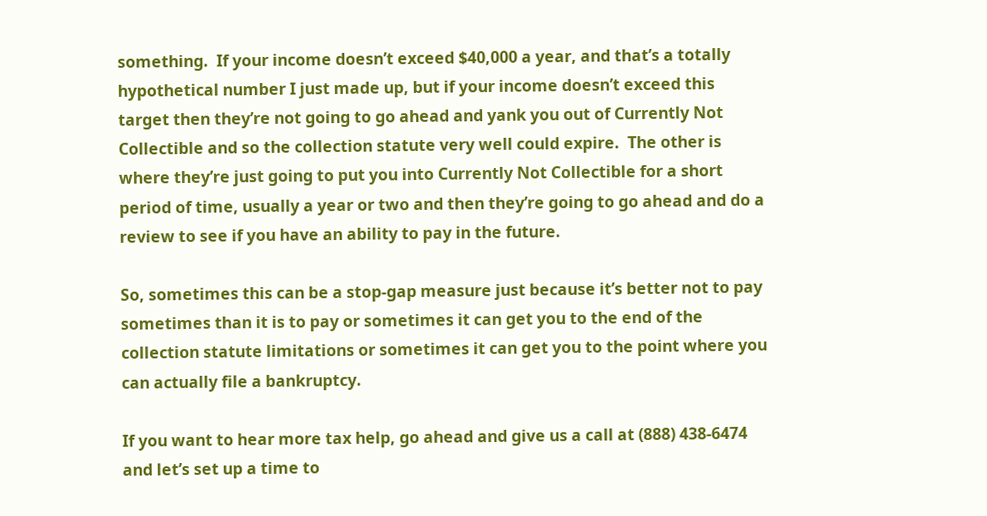something.  If your income doesn’t exceed $40,000 a year, and that’s a totally hypothetical number I just made up, but if your income doesn’t exceed this target then they’re not going to go ahead and yank you out of Currently Not Collectible and so the collection statute very well could expire.  The other is where they’re just going to put you into Currently Not Collectible for a short period of time, usually a year or two and then they’re going to go ahead and do a review to see if you have an ability to pay in the future.

So, sometimes this can be a stop-gap measure just because it’s better not to pay sometimes than it is to pay or sometimes it can get you to the end of the collection statute limitations or sometimes it can get you to the point where you can actually file a bankruptcy.

If you want to hear more tax help, go ahead and give us a call at (888) 438-6474 and let’s set up a time to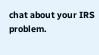chat about your IRS problem.